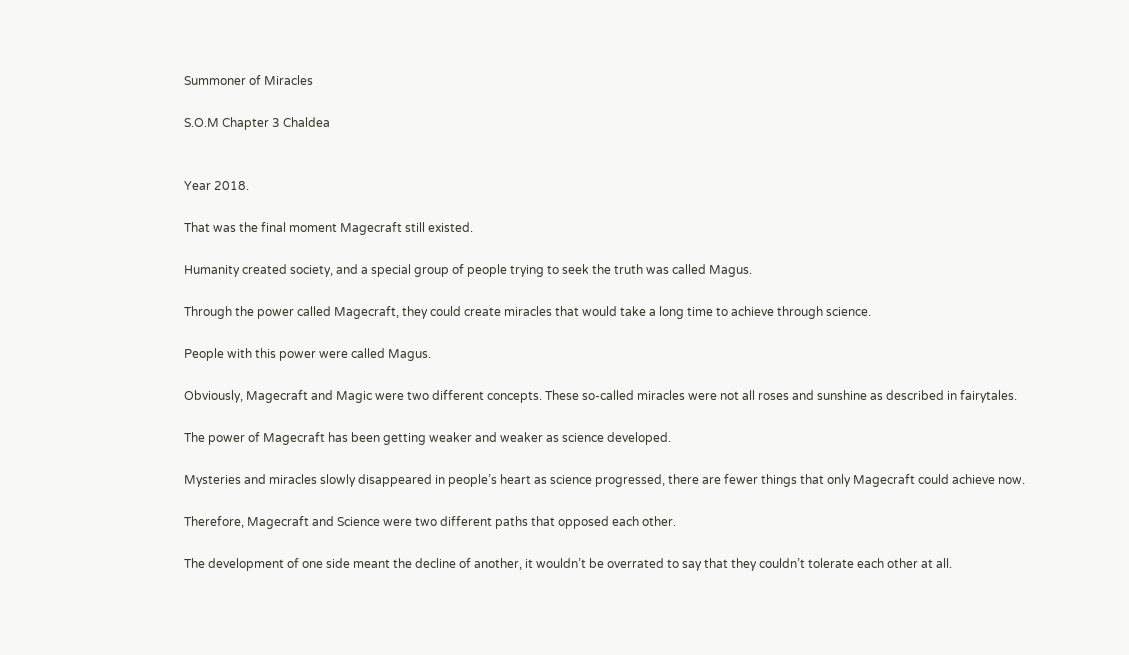Summoner of Miracles

S.O.M Chapter 3 Chaldea


Year 2018.

That was the final moment Magecraft still existed.

Humanity created society, and a special group of people trying to seek the truth was called Magus.

Through the power called Magecraft, they could create miracles that would take a long time to achieve through science.

People with this power were called Magus.

Obviously, Magecraft and Magic were two different concepts. These so-called miracles were not all roses and sunshine as described in fairytales.

The power of Magecraft has been getting weaker and weaker as science developed.

Mysteries and miracles slowly disappeared in people’s heart as science progressed, there are fewer things that only Magecraft could achieve now.

Therefore, Magecraft and Science were two different paths that opposed each other.

The development of one side meant the decline of another, it wouldn’t be overrated to say that they couldn’t tolerate each other at all.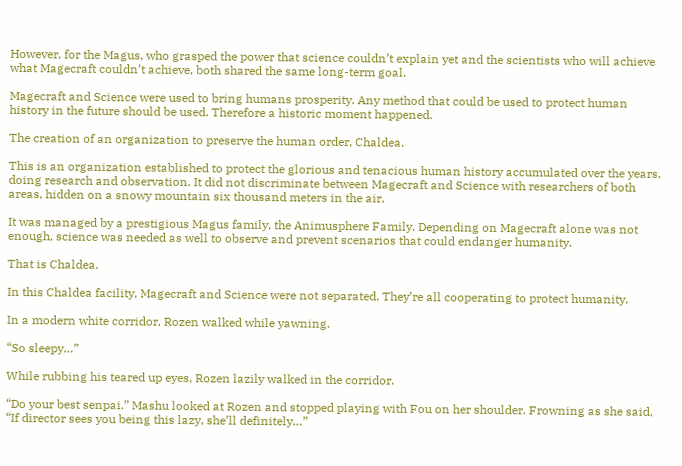However, for the Magus, who grasped the power that science couldn’t explain yet and the scientists who will achieve what Magecraft couldn’t achieve, both shared the same long-term goal.

Magecraft and Science were used to bring humans prosperity. Any method that could be used to protect human history in the future should be used. Therefore a historic moment happened.

The creation of an organization to preserve the human order, Chaldea.

This is an organization established to protect the glorious and tenacious human history accumulated over the years, doing research and observation. It did not discriminate between Magecraft and Science with researchers of both areas, hidden on a snowy mountain six thousand meters in the air.

It was managed by a prestigious Magus family, the Animusphere Family. Depending on Magecraft alone was not enough, science was needed as well to observe and prevent scenarios that could endanger humanity.

That is Chaldea.

In this Chaldea facility, Magecraft and Science were not separated. They’re all cooperating to protect humanity.

In a modern white corridor, Rozen walked while yawning.

“So sleepy…”

While rubbing his teared up eyes, Rozen lazily walked in the corridor.

“Do your best senpai.” Mashu looked at Rozen and stopped playing with Fou on her shoulder. Frowning as she said, “If director sees you being this lazy, she’ll definitely…”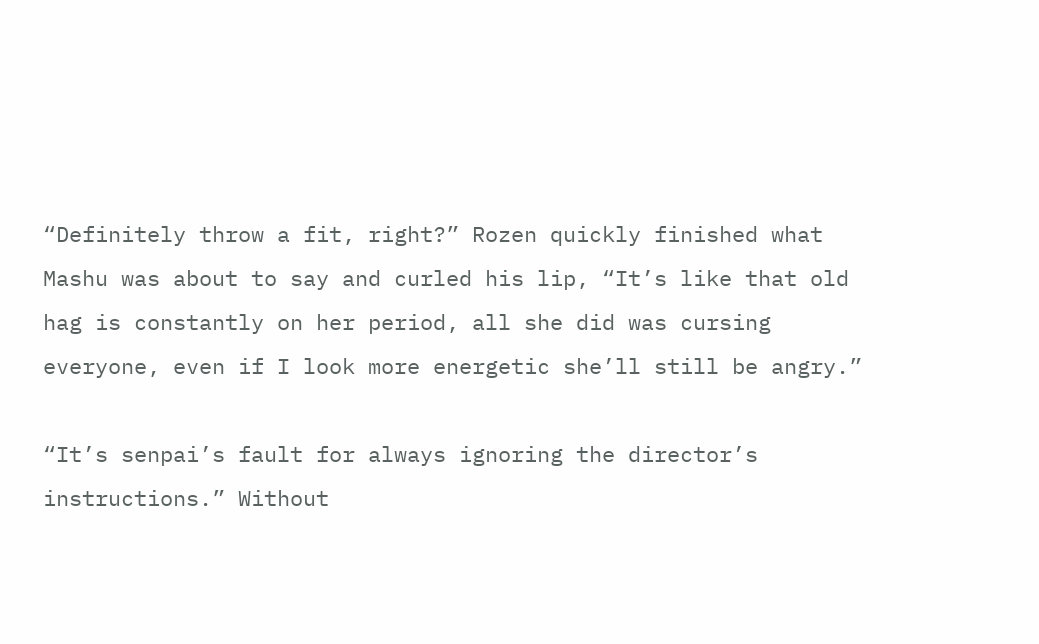“Definitely throw a fit, right?” Rozen quickly finished what Mashu was about to say and curled his lip, “It’s like that old hag is constantly on her period, all she did was cursing everyone, even if I look more energetic she’ll still be angry.”

“It’s senpai’s fault for always ignoring the director’s instructions.” Without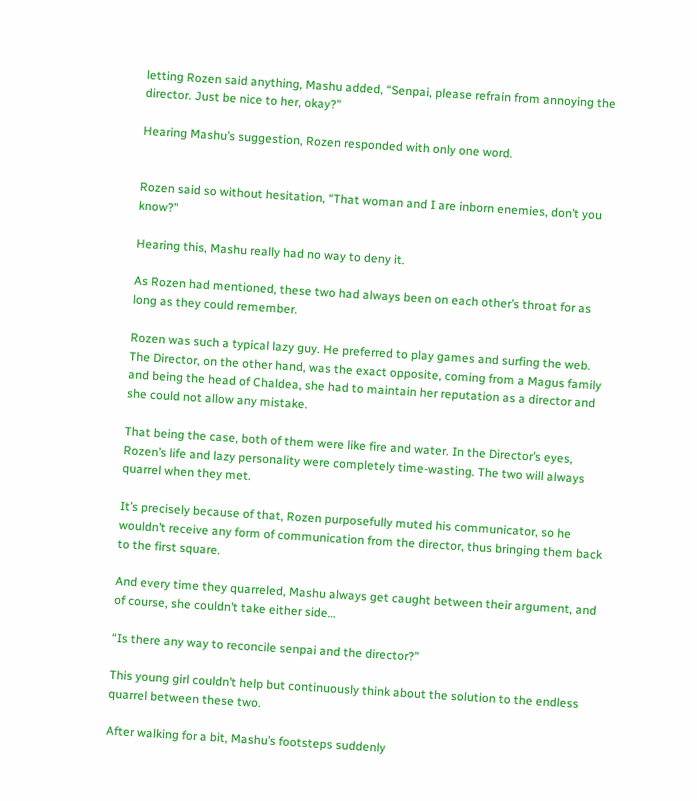letting Rozen said anything, Mashu added, “Senpai, please refrain from annoying the director. Just be nice to her, okay?”

Hearing Mashu’s suggestion, Rozen responded with only one word.


Rozen said so without hesitation, “That woman and I are inborn enemies, don’t you know?”

Hearing this, Mashu really had no way to deny it.

As Rozen had mentioned, these two had always been on each other’s throat for as long as they could remember.

Rozen was such a typical lazy guy. He preferred to play games and surfing the web. The Director, on the other hand, was the exact opposite, coming from a Magus family and being the head of Chaldea, she had to maintain her reputation as a director and she could not allow any mistake.

That being the case, both of them were like fire and water. In the Director’s eyes, Rozen’s life and lazy personality were completely time-wasting. The two will always quarrel when they met.

It’s precisely because of that, Rozen purposefully muted his communicator, so he wouldn’t receive any form of communication from the director, thus bringing them back to the first square.

And every time they quarreled, Mashu always get caught between their argument, and of course, she couldn’t take either side…

“Is there any way to reconcile senpai and the director?”

This young girl couldn’t help but continuously think about the solution to the endless quarrel between these two.

After walking for a bit, Mashu’s footsteps suddenly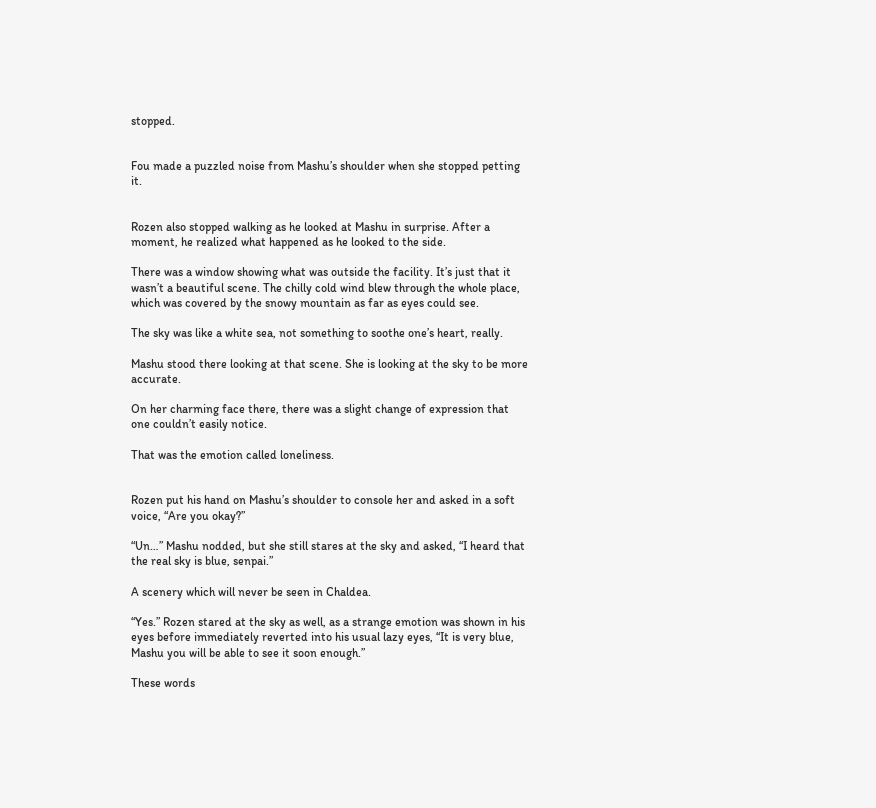stopped.


Fou made a puzzled noise from Mashu’s shoulder when she stopped petting it.


Rozen also stopped walking as he looked at Mashu in surprise. After a moment, he realized what happened as he looked to the side.

There was a window showing what was outside the facility. It’s just that it wasn’t a beautiful scene. The chilly cold wind blew through the whole place, which was covered by the snowy mountain as far as eyes could see.

The sky was like a white sea, not something to soothe one’s heart, really.

Mashu stood there looking at that scene. She is looking at the sky to be more accurate.

On her charming face there, there was a slight change of expression that one couldn’t easily notice.

That was the emotion called loneliness.


Rozen put his hand on Mashu’s shoulder to console her and asked in a soft voice, “Are you okay?”

“Un…” Mashu nodded, but she still stares at the sky and asked, “I heard that the real sky is blue, senpai.”

A scenery which will never be seen in Chaldea.

“Yes.” Rozen stared at the sky as well, as a strange emotion was shown in his eyes before immediately reverted into his usual lazy eyes, “It is very blue, Mashu you will be able to see it soon enough.”

These words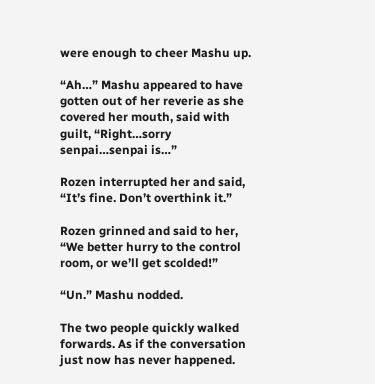were enough to cheer Mashu up.

“Ah…” Mashu appeared to have gotten out of her reverie as she covered her mouth, said with guilt, “Right…sorry senpai…senpai is…”

Rozen interrupted her and said, “It’s fine. Don’t overthink it.”

Rozen grinned and said to her, “We better hurry to the control room, or we’ll get scolded!”

“Un.” Mashu nodded.

The two people quickly walked forwards. As if the conversation just now has never happened.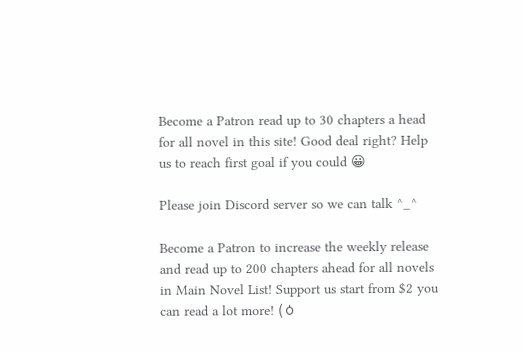Become a Patron read up to 30 chapters a head for all novel in this site! Good deal right? Help us to reach first goal if you could 😀

Please join Discord server so we can talk ^_^

Become a Patron to increase the weekly release and read up to 200 chapters ahead for all novels in Main Novel List! Support us start from $2 you can read a lot more! (ㆁ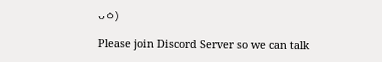ᴗㆁ)

Please join Discord Server so we can talk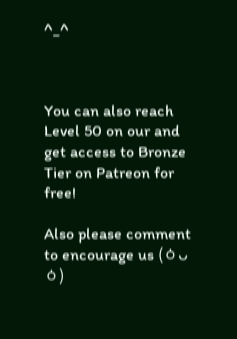^_^



You can also reach Level 50 on our and get access to Bronze Tier on Patreon for free!

Also please comment to encourage us (ㆁᴗㆁ)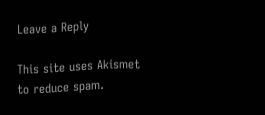Leave a Reply

This site uses Akismet to reduce spam.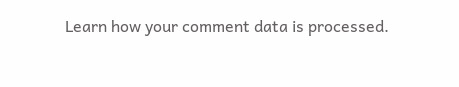Learn how your comment data is processed.